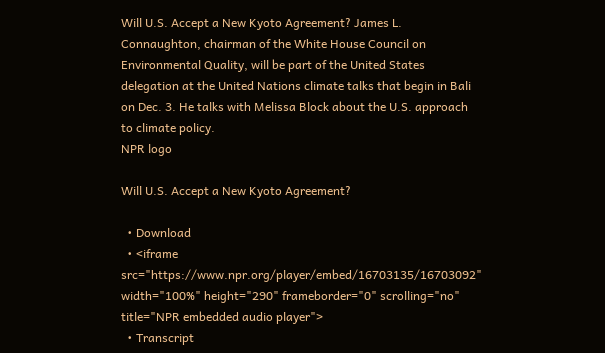Will U.S. Accept a New Kyoto Agreement? James L. Connaughton, chairman of the White House Council on Environmental Quality, will be part of the United States delegation at the United Nations climate talks that begin in Bali on Dec. 3. He talks with Melissa Block about the U.S. approach to climate policy.
NPR logo

Will U.S. Accept a New Kyoto Agreement?

  • Download
  • <iframe src="https://www.npr.org/player/embed/16703135/16703092" width="100%" height="290" frameborder="0" scrolling="no" title="NPR embedded audio player">
  • Transcript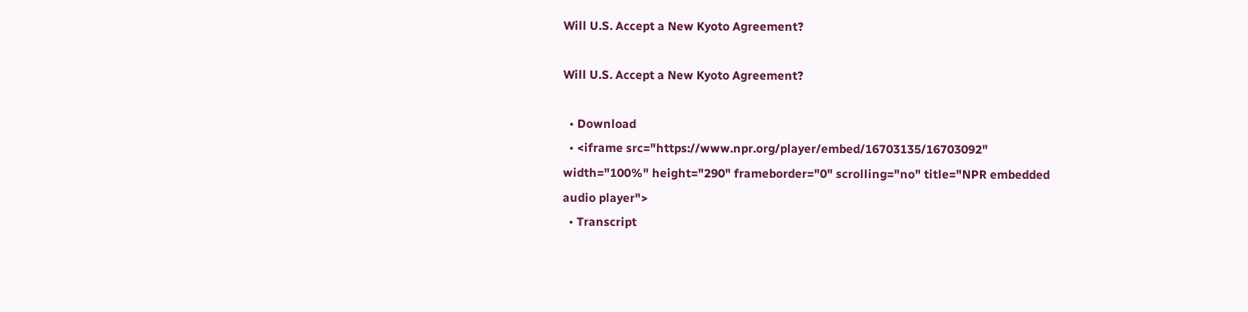Will U.S. Accept a New Kyoto Agreement?

Will U.S. Accept a New Kyoto Agreement?

  • Download
  • <iframe src="https://www.npr.org/player/embed/16703135/16703092" width="100%" height="290" frameborder="0" scrolling="no" title="NPR embedded audio player">
  • Transcript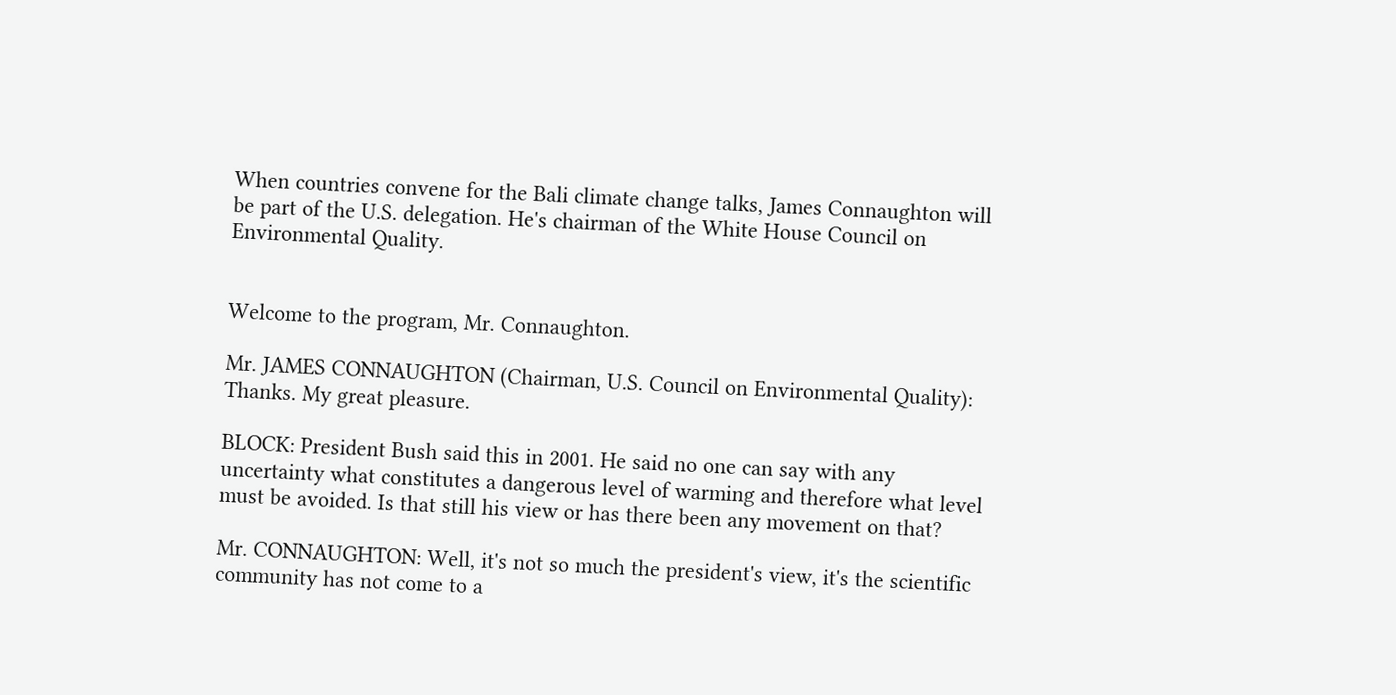When countries convene for the Bali climate change talks, James Connaughton will be part of the U.S. delegation. He's chairman of the White House Council on Environmental Quality.


Welcome to the program, Mr. Connaughton.

Mr. JAMES CONNAUGHTON (Chairman, U.S. Council on Environmental Quality): Thanks. My great pleasure.

BLOCK: President Bush said this in 2001. He said no one can say with any uncertainty what constitutes a dangerous level of warming and therefore what level must be avoided. Is that still his view or has there been any movement on that?

Mr. CONNAUGHTON: Well, it's not so much the president's view, it's the scientific community has not come to a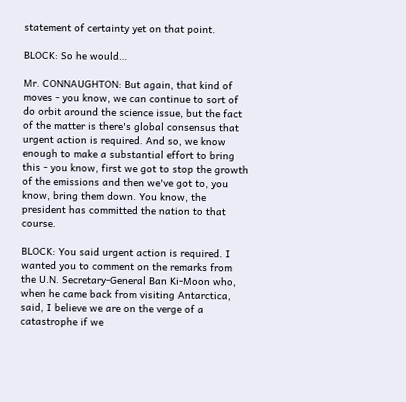statement of certainty yet on that point.

BLOCK: So he would…

Mr. CONNAUGHTON: But again, that kind of moves - you know, we can continue to sort of do orbit around the science issue, but the fact of the matter is there's global consensus that urgent action is required. And so, we know enough to make a substantial effort to bring this - you know, first we got to stop the growth of the emissions and then we've got to, you know, bring them down. You know, the president has committed the nation to that course.

BLOCK: You said urgent action is required. I wanted you to comment on the remarks from the U.N. Secretary-General Ban Ki-Moon who, when he came back from visiting Antarctica, said, I believe we are on the verge of a catastrophe if we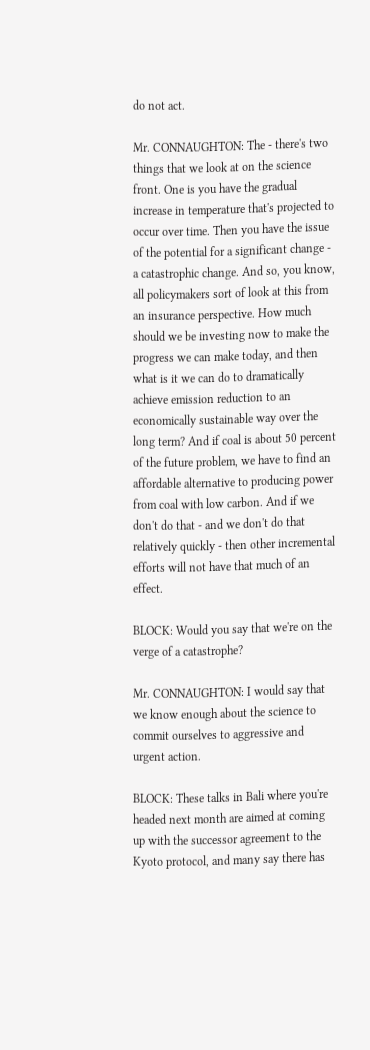do not act.

Mr. CONNAUGHTON: The - there's two things that we look at on the science front. One is you have the gradual increase in temperature that's projected to occur over time. Then you have the issue of the potential for a significant change - a catastrophic change. And so, you know, all policymakers sort of look at this from an insurance perspective. How much should we be investing now to make the progress we can make today, and then what is it we can do to dramatically achieve emission reduction to an economically sustainable way over the long term? And if coal is about 50 percent of the future problem, we have to find an affordable alternative to producing power from coal with low carbon. And if we don't do that - and we don't do that relatively quickly - then other incremental efforts will not have that much of an effect.

BLOCK: Would you say that we're on the verge of a catastrophe?

Mr. CONNAUGHTON: I would say that we know enough about the science to commit ourselves to aggressive and urgent action.

BLOCK: These talks in Bali where you're headed next month are aimed at coming up with the successor agreement to the Kyoto protocol, and many say there has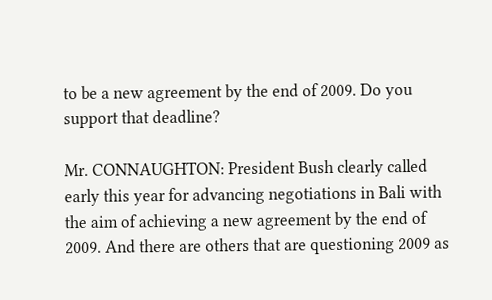to be a new agreement by the end of 2009. Do you support that deadline?

Mr. CONNAUGHTON: President Bush clearly called early this year for advancing negotiations in Bali with the aim of achieving a new agreement by the end of 2009. And there are others that are questioning 2009 as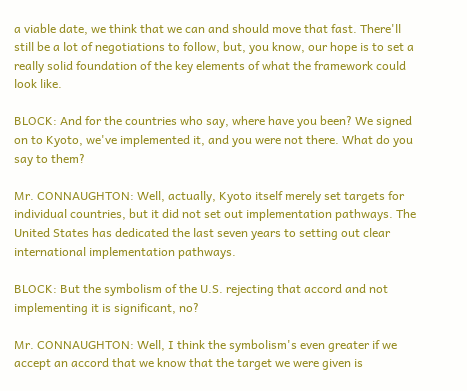a viable date, we think that we can and should move that fast. There'll still be a lot of negotiations to follow, but, you know, our hope is to set a really solid foundation of the key elements of what the framework could look like.

BLOCK: And for the countries who say, where have you been? We signed on to Kyoto, we've implemented it, and you were not there. What do you say to them?

Mr. CONNAUGHTON: Well, actually, Kyoto itself merely set targets for individual countries, but it did not set out implementation pathways. The United States has dedicated the last seven years to setting out clear international implementation pathways.

BLOCK: But the symbolism of the U.S. rejecting that accord and not implementing it is significant, no?

Mr. CONNAUGHTON: Well, I think the symbolism's even greater if we accept an accord that we know that the target we were given is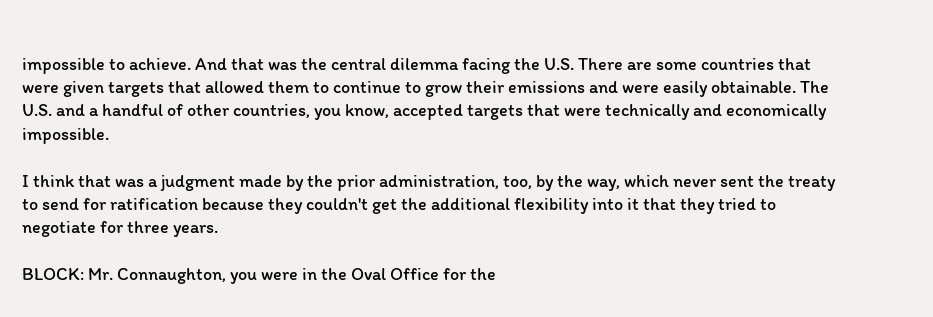impossible to achieve. And that was the central dilemma facing the U.S. There are some countries that were given targets that allowed them to continue to grow their emissions and were easily obtainable. The U.S. and a handful of other countries, you know, accepted targets that were technically and economically impossible.

I think that was a judgment made by the prior administration, too, by the way, which never sent the treaty to send for ratification because they couldn't get the additional flexibility into it that they tried to negotiate for three years.

BLOCK: Mr. Connaughton, you were in the Oval Office for the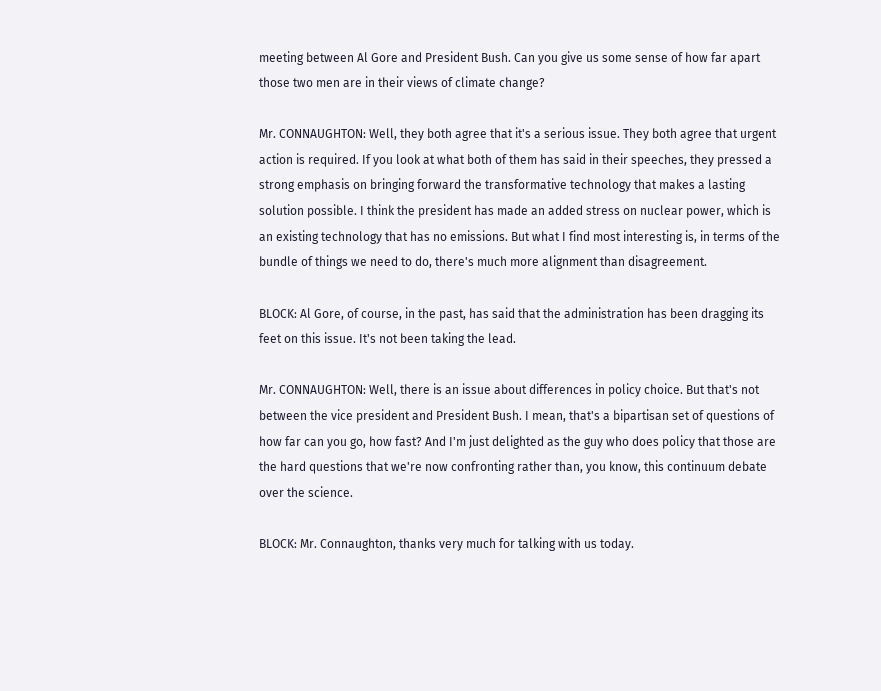meeting between Al Gore and President Bush. Can you give us some sense of how far apart those two men are in their views of climate change?

Mr. CONNAUGHTON: Well, they both agree that it's a serious issue. They both agree that urgent action is required. If you look at what both of them has said in their speeches, they pressed a strong emphasis on bringing forward the transformative technology that makes a lasting solution possible. I think the president has made an added stress on nuclear power, which is an existing technology that has no emissions. But what I find most interesting is, in terms of the bundle of things we need to do, there's much more alignment than disagreement.

BLOCK: Al Gore, of course, in the past, has said that the administration has been dragging its feet on this issue. It's not been taking the lead.

Mr. CONNAUGHTON: Well, there is an issue about differences in policy choice. But that's not between the vice president and President Bush. I mean, that's a bipartisan set of questions of how far can you go, how fast? And I'm just delighted as the guy who does policy that those are the hard questions that we're now confronting rather than, you know, this continuum debate over the science.

BLOCK: Mr. Connaughton, thanks very much for talking with us today.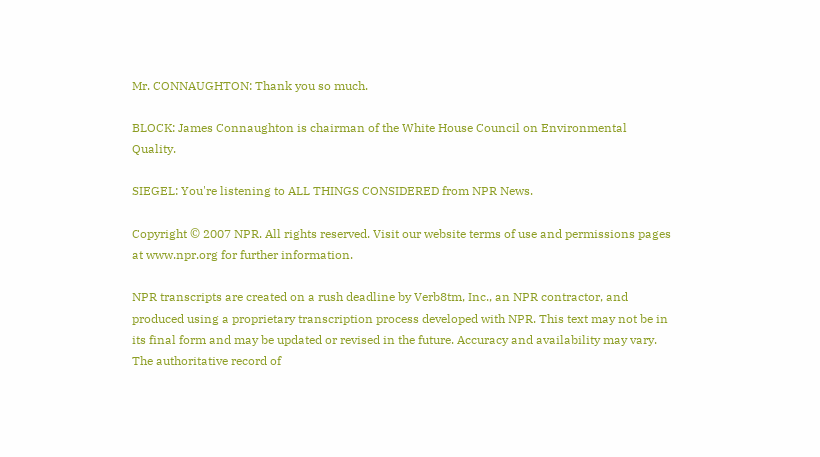Mr. CONNAUGHTON: Thank you so much.

BLOCK: James Connaughton is chairman of the White House Council on Environmental Quality.

SIEGEL: You're listening to ALL THINGS CONSIDERED from NPR News.

Copyright © 2007 NPR. All rights reserved. Visit our website terms of use and permissions pages at www.npr.org for further information.

NPR transcripts are created on a rush deadline by Verb8tm, Inc., an NPR contractor, and produced using a proprietary transcription process developed with NPR. This text may not be in its final form and may be updated or revised in the future. Accuracy and availability may vary. The authoritative record of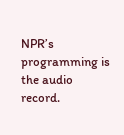NPR’s programming is the audio record.